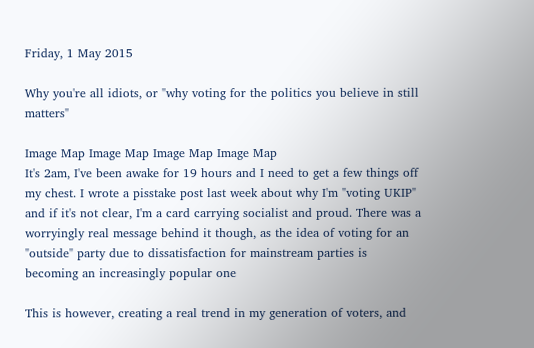Friday, 1 May 2015

Why you're all idiots, or "why voting for the politics you believe in still matters"

Image Map Image Map Image Map Image Map
It's 2am, I've been awake for 19 hours and I need to get a few things off my chest. I wrote a pisstake post last week about why I'm "voting UKIP" and if it's not clear, I'm a card carrying socialist and proud. There was a worryingly real message behind it though, as the idea of voting for an "outside" party due to dissatisfaction for mainstream parties is becoming an increasingly popular one

This is however, creating a real trend in my generation of voters, and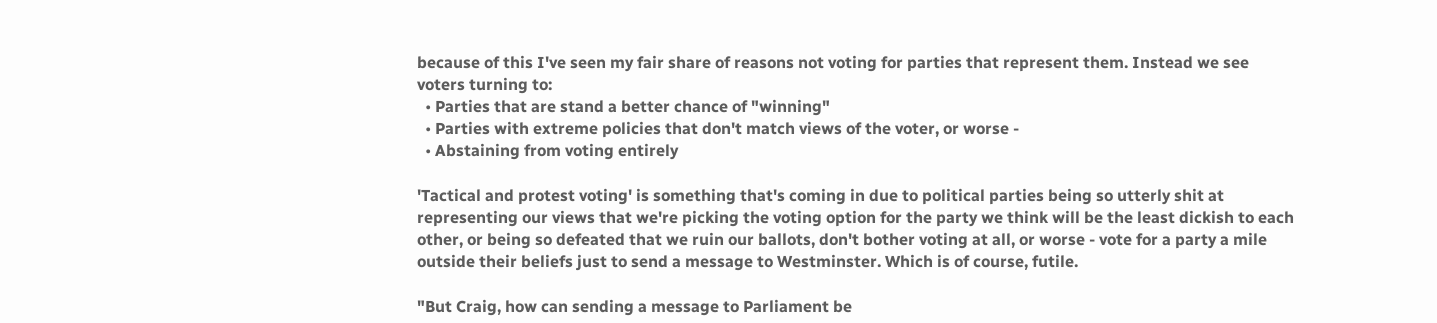because of this I've seen my fair share of reasons not voting for parties that represent them. Instead we see voters turning to:
  • Parties that are stand a better chance of "winning"
  • Parties with extreme policies that don't match views of the voter, or worse -
  • Abstaining from voting entirely

'Tactical and protest voting' is something that's coming in due to political parties being so utterly shit at representing our views that we're picking the voting option for the party we think will be the least dickish to each other, or being so defeated that we ruin our ballots, don't bother voting at all, or worse - vote for a party a mile outside their beliefs just to send a message to Westminster. Which is of course, futile.

"But Craig, how can sending a message to Parliament be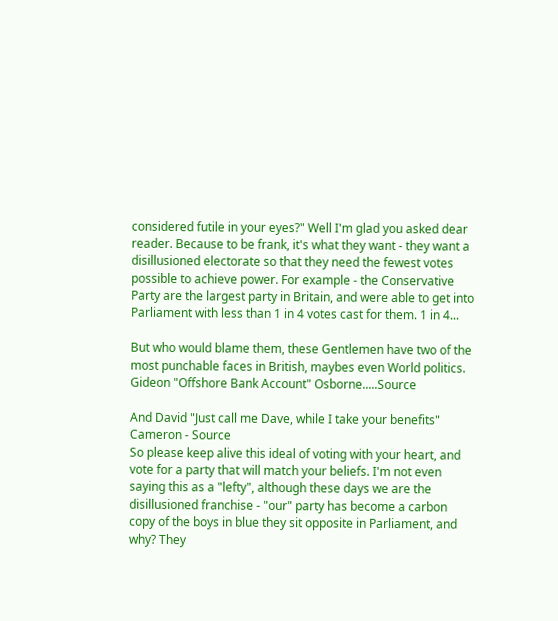considered futile in your eyes?" Well I'm glad you asked dear reader. Because to be frank, it's what they want - they want a disillusioned electorate so that they need the fewest votes possible to achieve power. For example - the Conservative Party are the largest party in Britain, and were able to get into Parliament with less than 1 in 4 votes cast for them. 1 in 4...

But who would blame them, these Gentlemen have two of the most punchable faces in British, maybes even World politics.
Gideon "Offshore Bank Account" Osborne.....Source

And David "Just call me Dave, while I take your benefits" Cameron - Source
So please keep alive this ideal of voting with your heart, and vote for a party that will match your beliefs. I'm not even saying this as a "lefty", although these days we are the disillusioned franchise - "our" party has become a carbon copy of the boys in blue they sit opposite in Parliament, and why? They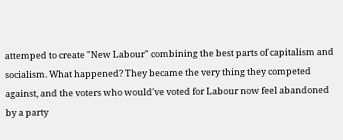attemped to create "New Labour" combining the best parts of capitalism and socialism. What happened? They became the very thing they competed against, and the voters who would've voted for Labour now feel abandoned by a party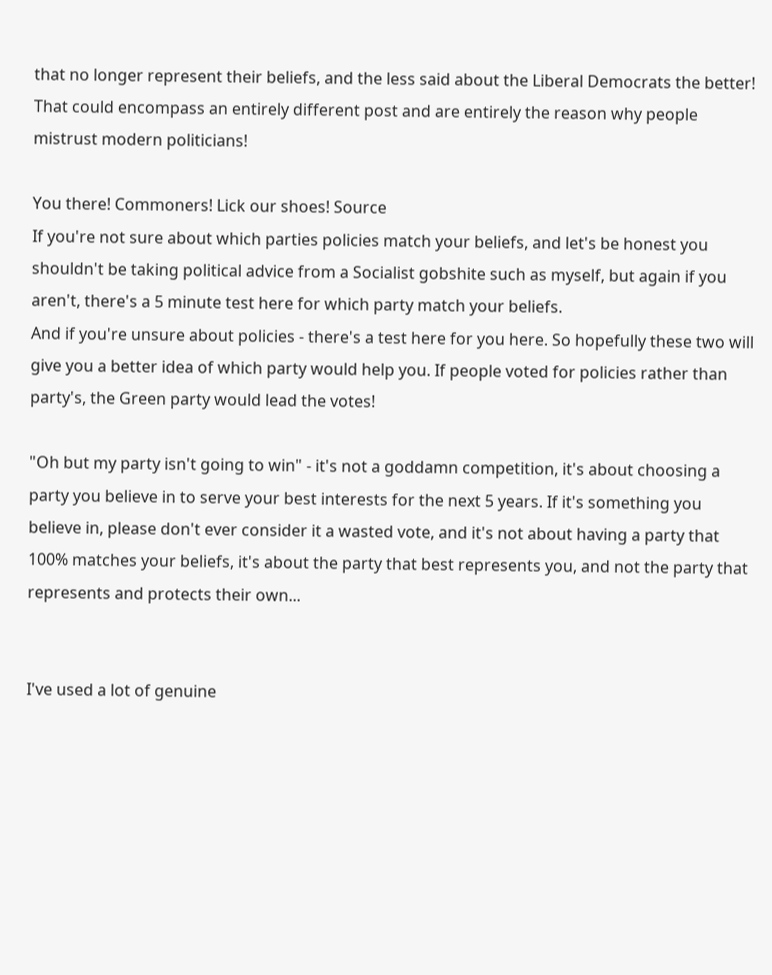that no longer represent their beliefs, and the less said about the Liberal Democrats the better! That could encompass an entirely different post and are entirely the reason why people mistrust modern politicians!

You there! Commoners! Lick our shoes! Source
If you're not sure about which parties policies match your beliefs, and let's be honest you shouldn't be taking political advice from a Socialist gobshite such as myself, but again if you aren't, there's a 5 minute test here for which party match your beliefs.
And if you're unsure about policies - there's a test here for you here. So hopefully these two will give you a better idea of which party would help you. If people voted for policies rather than party's, the Green party would lead the votes!

"Oh but my party isn't going to win" - it's not a goddamn competition, it's about choosing a party you believe in to serve your best interests for the next 5 years. If it's something you believe in, please don't ever consider it a wasted vote, and it's not about having a party that 100% matches your beliefs, it's about the party that best represents you, and not the party that represents and protects their own...


I've used a lot of genuine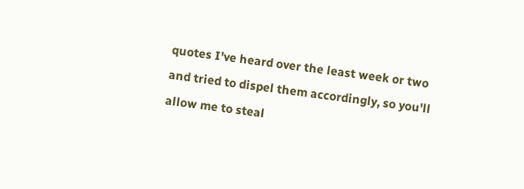quotes I've heard over the least week or two and tried to dispel them accordingly, so you'll allow me to steal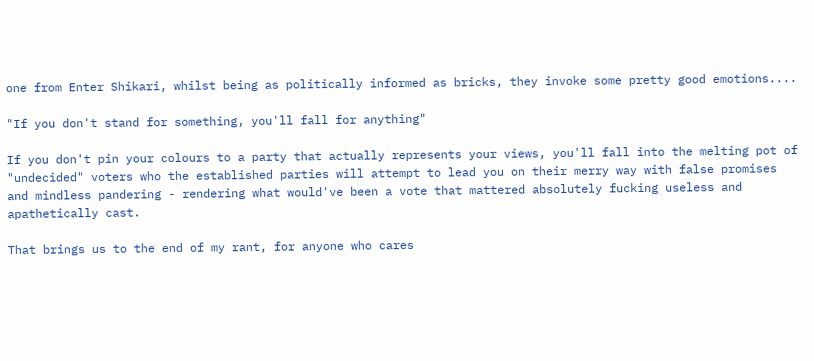one from Enter Shikari, whilst being as politically informed as bricks, they invoke some pretty good emotions....

"If you don't stand for something, you'll fall for anything"

If you don't pin your colours to a party that actually represents your views, you'll fall into the melting pot of "undecided" voters who the established parties will attempt to lead you on their merry way with false promises and mindless pandering - rendering what would've been a vote that mattered absolutely fucking useless and apathetically cast.

That brings us to the end of my rant, for anyone who cares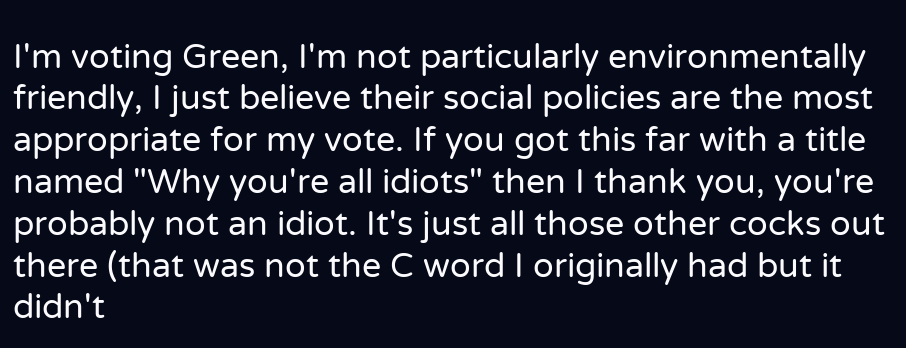I'm voting Green, I'm not particularly environmentally friendly, I just believe their social policies are the most appropriate for my vote. If you got this far with a title named "Why you're all idiots" then I thank you, you're probably not an idiot. It's just all those other cocks out there (that was not the C word I originally had but it didn't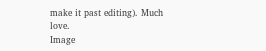make it past editing). Much love.
Image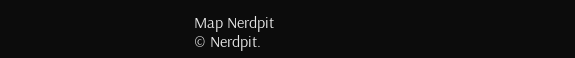Map Nerdpit
© Nerdpit.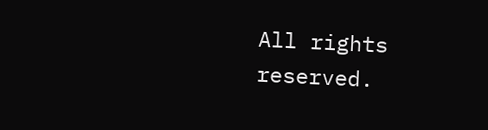All rights reserved.